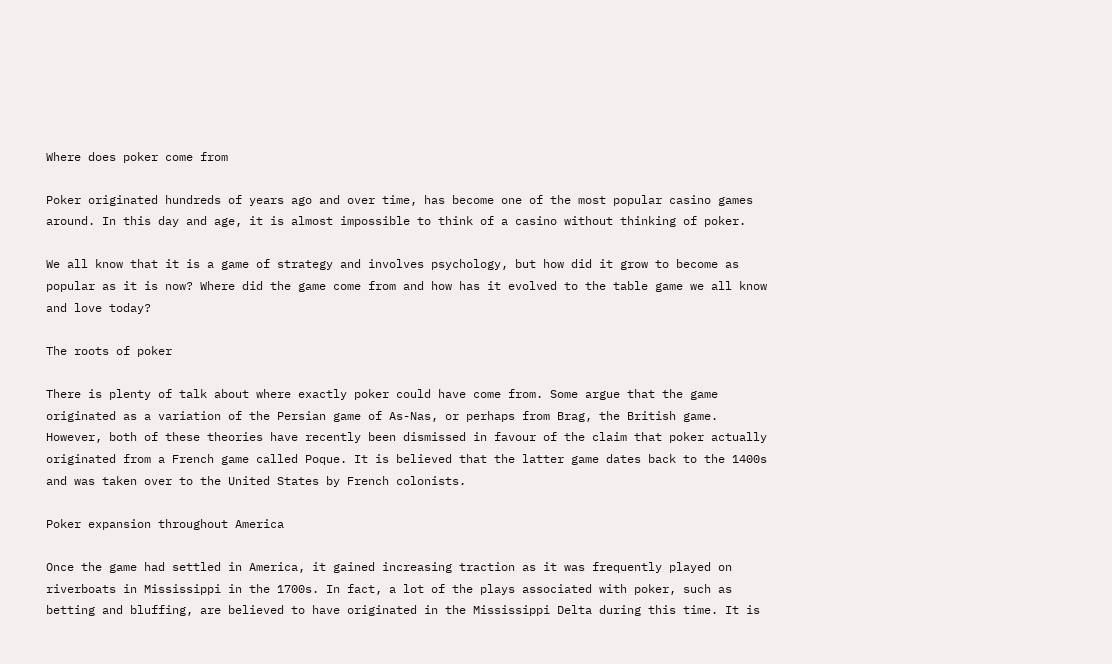Where does poker come from

Poker originated hundreds of years ago and over time, has become one of the most popular casino games around. In this day and age, it is almost impossible to think of a casino without thinking of poker.

We all know that it is a game of strategy and involves psychology, but how did it grow to become as popular as it is now? Where did the game come from and how has it evolved to the table game we all know and love today?

The roots of poker

There is plenty of talk about where exactly poker could have come from. Some argue that the game originated as a variation of the Persian game of As-Nas, or perhaps from Brag, the British game. However, both of these theories have recently been dismissed in favour of the claim that poker actually originated from a French game called Poque. It is believed that the latter game dates back to the 1400s and was taken over to the United States by French colonists.

Poker expansion throughout America

Once the game had settled in America, it gained increasing traction as it was frequently played on riverboats in Mississippi in the 1700s. In fact, a lot of the plays associated with poker, such as betting and bluffing, are believed to have originated in the Mississippi Delta during this time. It is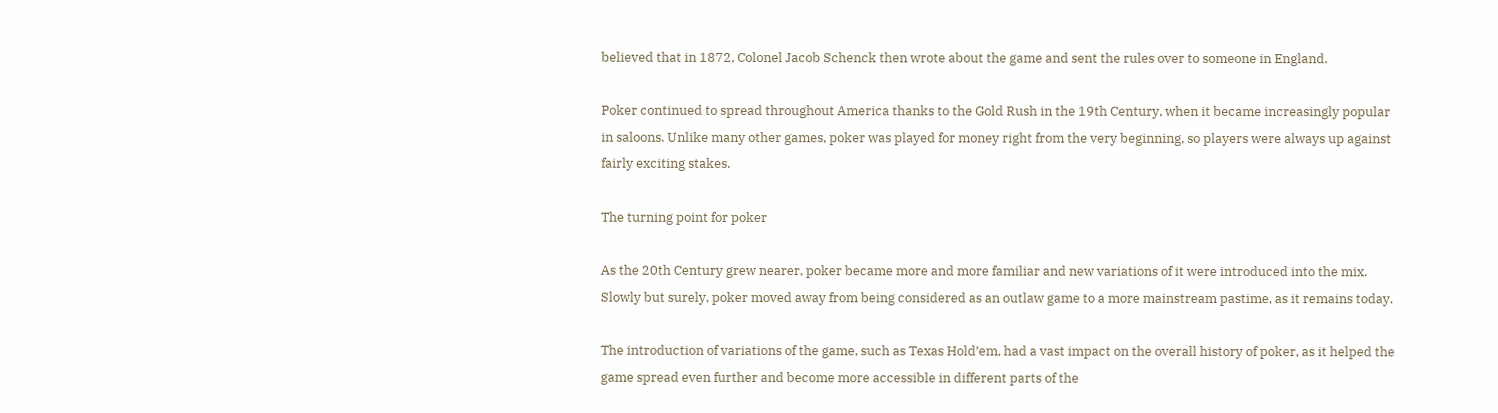believed that in 1872, Colonel Jacob Schenck then wrote about the game and sent the rules over to someone in England.

Poker continued to spread throughout America thanks to the Gold Rush in the 19th Century, when it became increasingly popular in saloons. Unlike many other games, poker was played for money right from the very beginning, so players were always up against fairly exciting stakes.

The turning point for poker

As the 20th Century grew nearer, poker became more and more familiar and new variations of it were introduced into the mix. Slowly but surely, poker moved away from being considered as an outlaw game to a more mainstream pastime, as it remains today.

The introduction of variations of the game, such as Texas Hold’em, had a vast impact on the overall history of poker, as it helped the game spread even further and become more accessible in different parts of the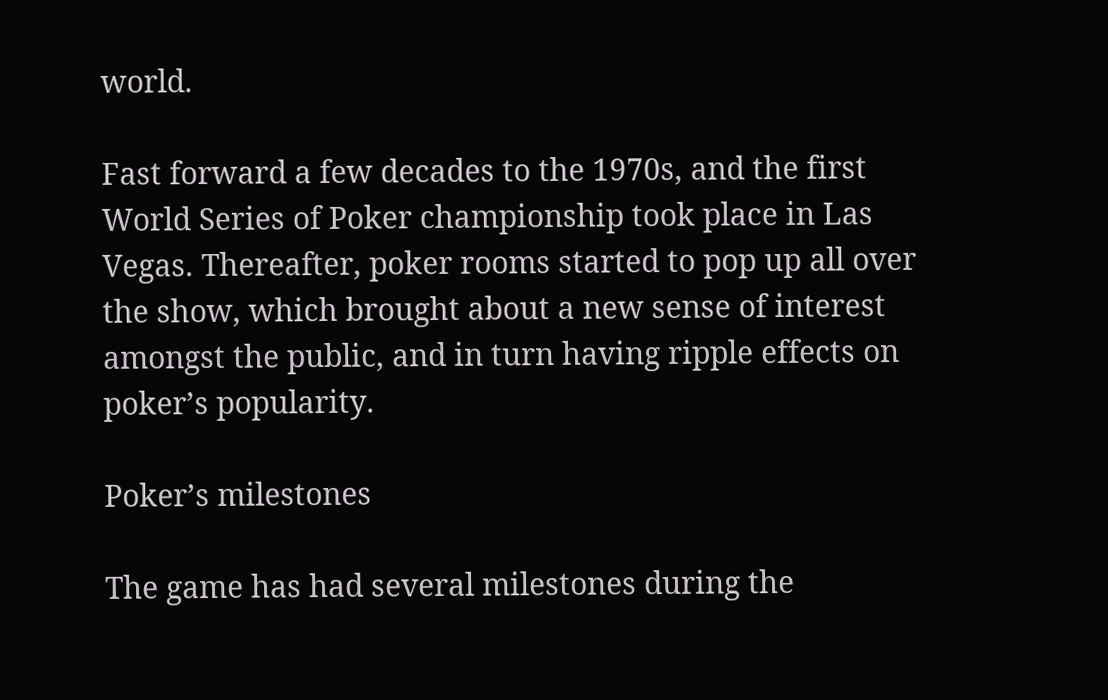world.

Fast forward a few decades to the 1970s, and the first World Series of Poker championship took place in Las Vegas. Thereafter, poker rooms started to pop up all over the show, which brought about a new sense of interest amongst the public, and in turn having ripple effects on poker’s popularity.

Poker’s milestones

The game has had several milestones during the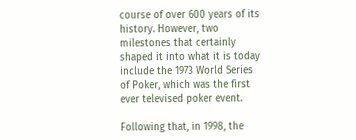course of over 600 years of its history. However, two milestones that certainly shaped it into what it is today include the 1973 World Series of Poker, which was the first ever televised poker event.

Following that, in 1998, the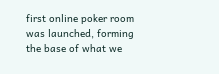first online poker room was launched, forming the base of what we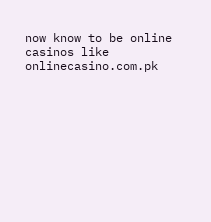now know to be online casinos like onlinecasino.com.pk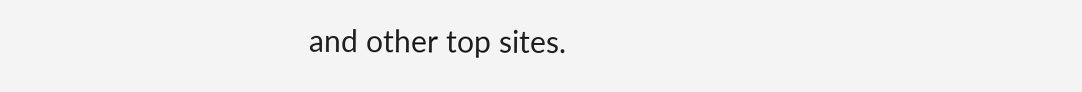and other top sites.